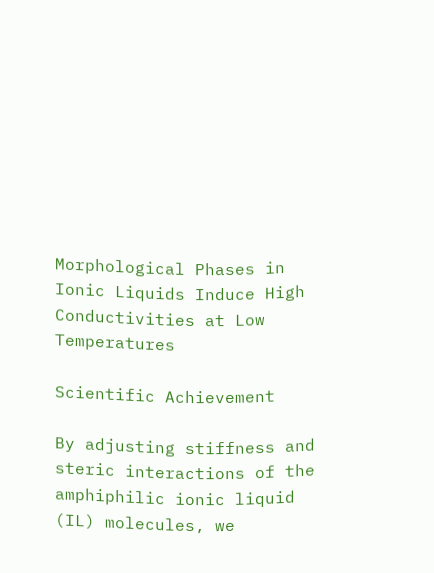Morphological Phases in Ionic Liquids Induce High Conductivities at Low Temperatures

Scientific Achievement

By adjusting stiffness and steric interactions of the amphiphilic ionic liquid (IL) molecules, we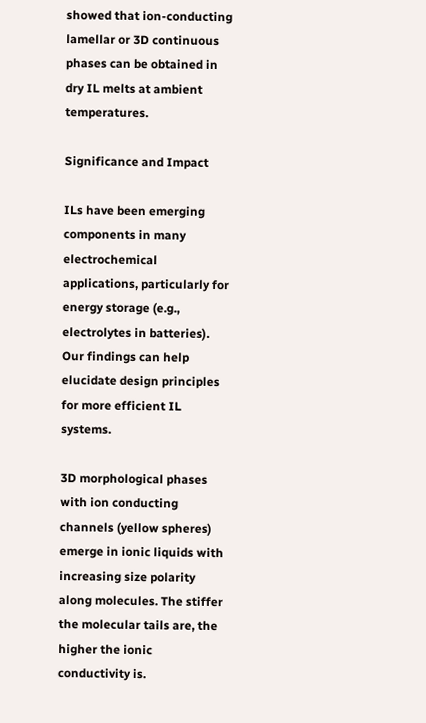showed that ion-conducting lamellar or 3D continuous phases can be obtained in dry IL melts at ambient temperatures.

Significance and Impact

ILs have been emerging components in many electrochemical applications, particularly for energy storage (e.g., electrolytes in batteries). Our findings can help elucidate design principles for more efficient IL systems.

3D morphological phases with ion conducting channels (yellow spheres) emerge in ionic liquids with increasing size polarity along molecules. The stiffer the molecular tails are, the higher the ionic conductivity is.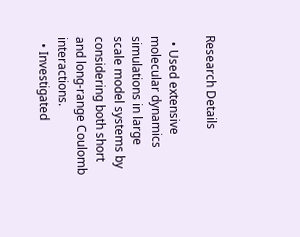Research Details

  • Used extensive molecular dynamics simulations in large scale model systems by considering both short and long-range Coulomb interactions.
  • Investigated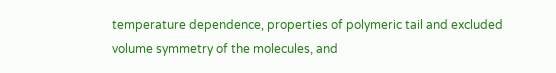temperature dependence, properties of polymeric tail and excluded volume symmetry of the molecules, and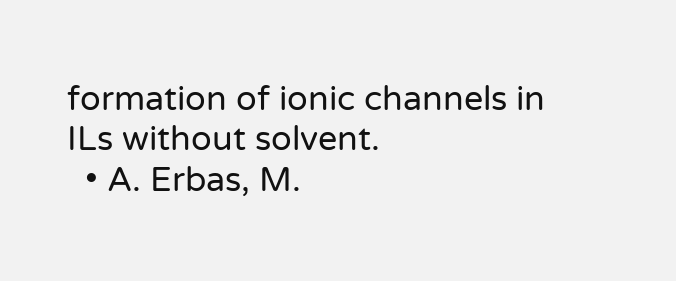formation of ionic channels in ILs without solvent.
  • A. Erbas, M.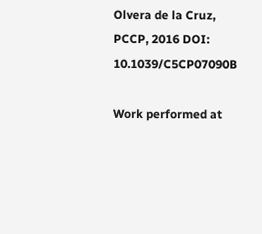Olvera de la Cruz, PCCP, 2016 DOI: 10.1039/C5CP07090B

Work performed at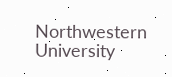Northwestern University